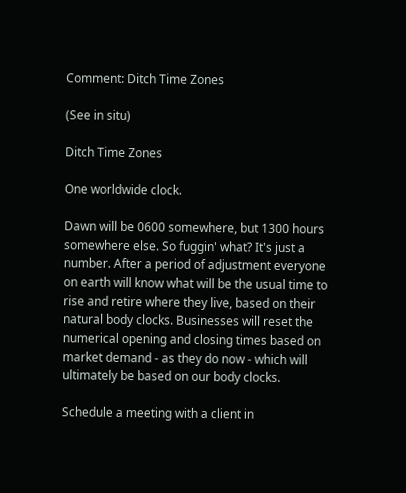Comment: Ditch Time Zones

(See in situ)

Ditch Time Zones

One worldwide clock.

Dawn will be 0600 somewhere, but 1300 hours somewhere else. So fuggin' what? It's just a number. After a period of adjustment everyone on earth will know what will be the usual time to rise and retire where they live, based on their natural body clocks. Businesses will reset the numerical opening and closing times based on market demand - as they do now - which will ultimately be based on our body clocks.

Schedule a meeting with a client in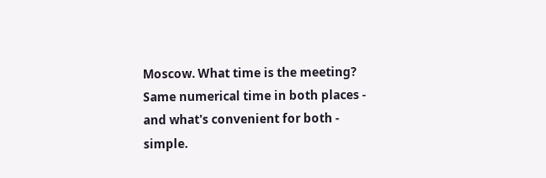Moscow. What time is the meeting? Same numerical time in both places - and what's convenient for both - simple.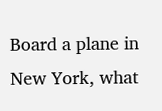Board a plane in New York, what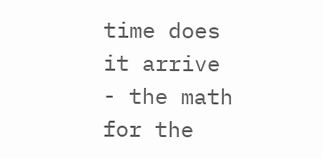time does it arrive - the math for the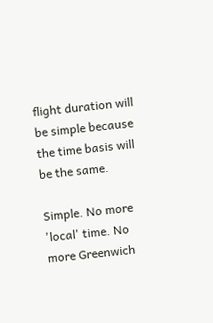flight duration will be simple because the time basis will be the same.

Simple. No more 'local' time. No more Greenwich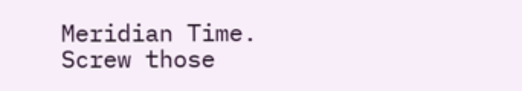Meridian Time. Screw those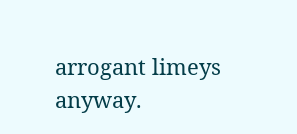arrogant limeys anyway.